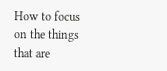How to focus on the things that are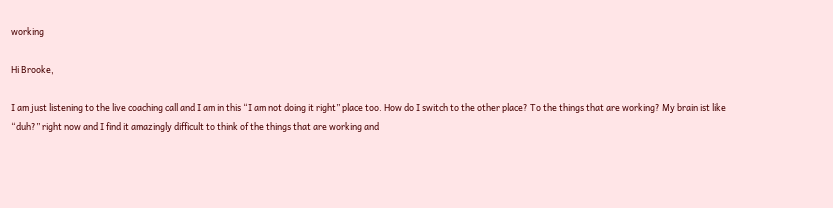working

Hi Brooke,

I am just listening to the live coaching call and I am in this “I am not doing it right” place too. How do I switch to the other place? To the things that are working? My brain ist like “duh?” right now and I find it amazingly difficult to think of the things that are working and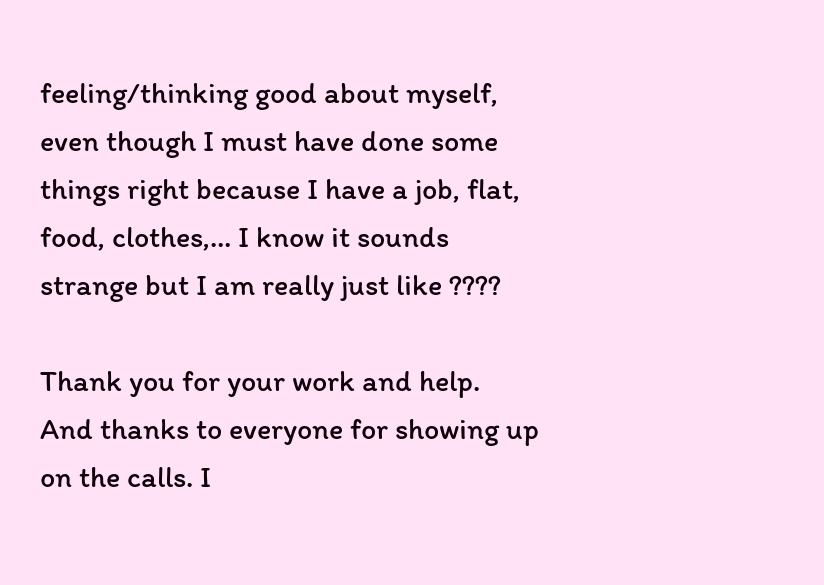feeling/thinking good about myself, even though I must have done some things right because I have a job, flat, food, clothes,… I know it sounds strange but I am really just like ????

Thank you for your work and help.
And thanks to everyone for showing up on the calls. I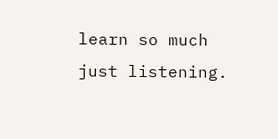learn so much just listening.